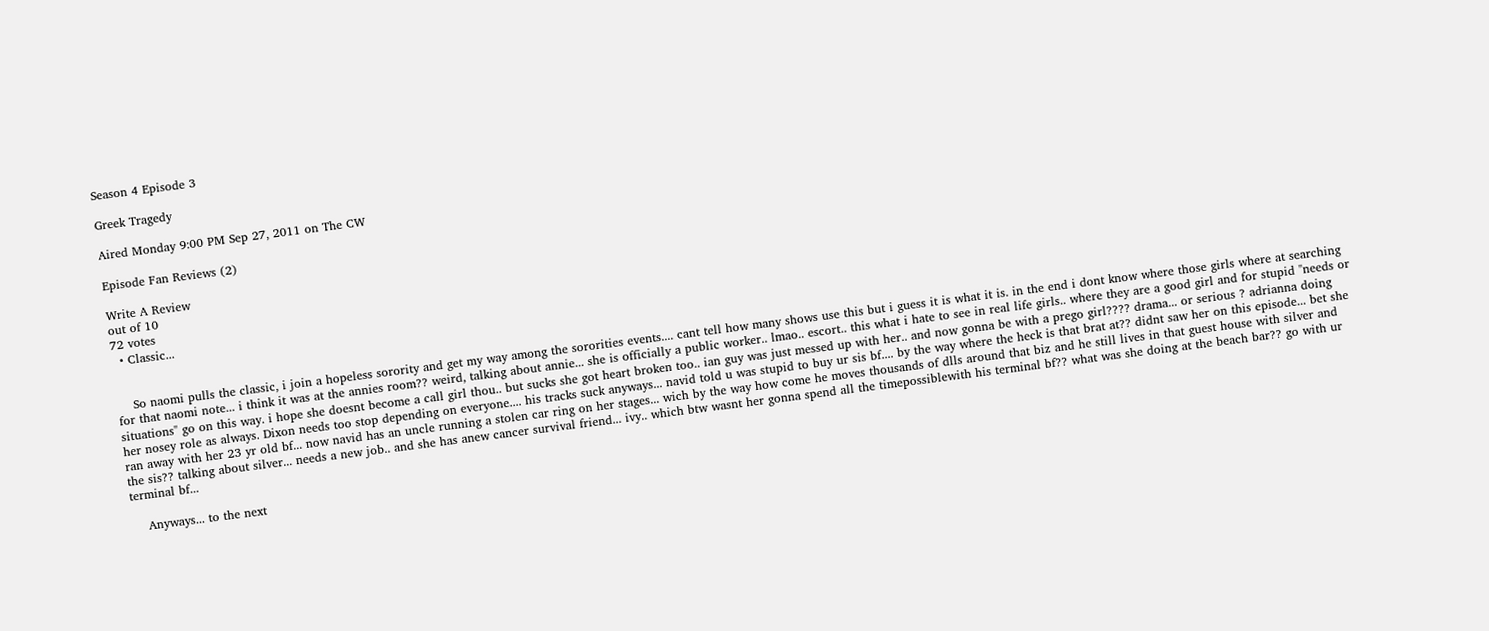Season 4 Episode 3

Greek Tragedy

Aired Monday 9:00 PM Sep 27, 2011 on The CW

Episode Fan Reviews (2)

Write A Review
out of 10
72 votes
  • Classic...


    So naomi pulls the classic, i join a hopeless sorority and get my way among the sororities events.... cant tell how many shows use this but i guess it is what it is. in the end i dont know where those girls where at searching for that naomi note... i think it was at the annies room?? weird, talking about annie... she is officially a public worker.. lmao.. escort.. this what i hate to see in real life girls.. where they are a good girl and for stupid "needs or situations" go on this way. i hope she doesnt become a call girl thou.. but sucks she got heart broken too.. ian guy was just messed up with her.. and now gonna be with a prego girl???? drama... or serious ? adrianna doing her nosey role as always. Dixon needs too stop depending on everyone.... his tracks suck anyways... navid told u was stupid to buy ur sis bf.... by the way where the heck is that brat at?? didnt saw her on this episode... bet she ran away with her 23 yr old bf... now navid has an uncle running a stolen car ring on her stages... wich by the way how come he moves thousands of dlls around that biz and he still lives in that guest house with silver and the sis?? talking about silver... needs a new job.. and she has anew cancer survival friend... ivy.. which btw wasnt her gonna spend all the timepossiblewith his terminal bf?? what was she doing at the beach bar?? go with ur terminal bf...

    Anyways... to the next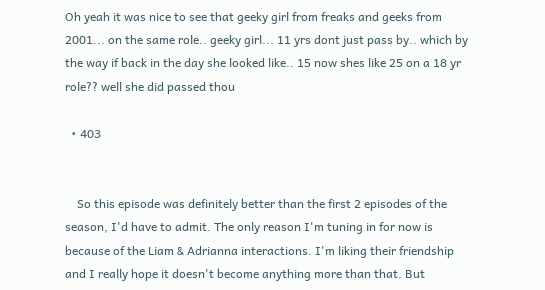Oh yeah it was nice to see that geeky girl from freaks and geeks from 2001... on the same role.. geeky girl... 11 yrs dont just pass by.. which by the way if back in the day she looked like.. 15 now shes like 25 on a 18 yr role?? well she did passed thou

  • 403


    So this episode was definitely better than the first 2 episodes of the season, I'd have to admit. The only reason I'm tuning in for now is because of the Liam & Adrianna interactions. I'm liking their friendship and I really hope it doesn't become anything more than that. But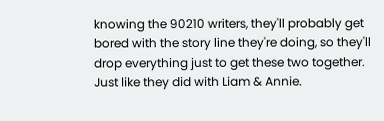knowing the 90210 writers, they'll probably get bored with the story line they're doing, so they'll drop everything just to get these two together. Just like they did with Liam & Annie.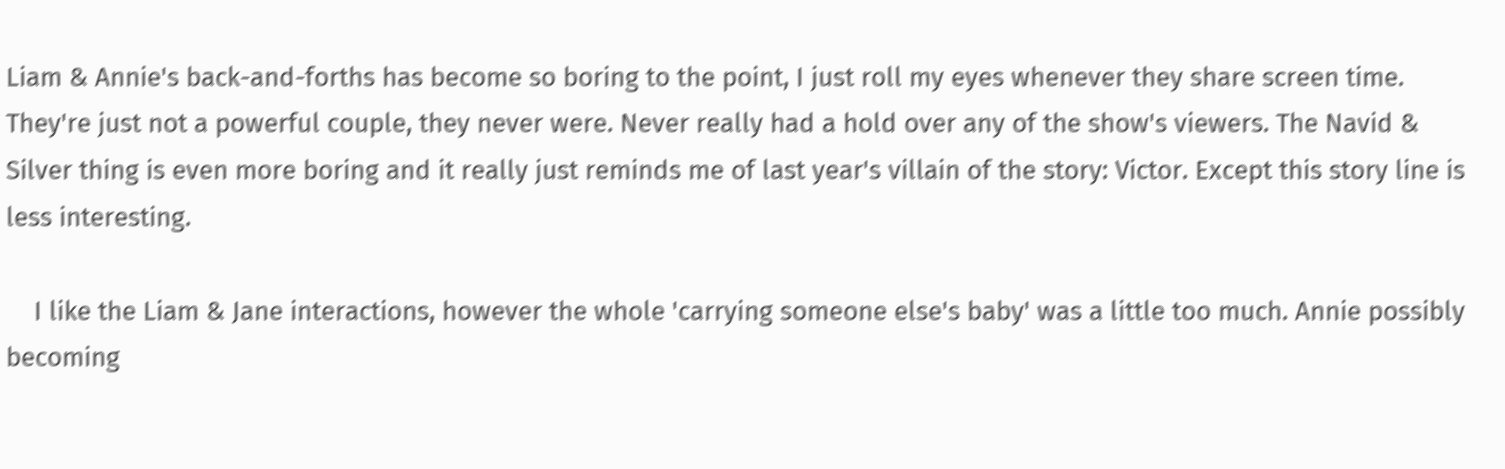Liam & Annie's back-and-forths has become so boring to the point, I just roll my eyes whenever they share screen time. They're just not a powerful couple, they never were. Never really had a hold over any of the show's viewers. The Navid & Silver thing is even more boring and it really just reminds me of last year's villain of the story: Victor. Except this story line is less interesting.

    I like the Liam & Jane interactions, however the whole 'carrying someone else's baby' was a little too much. Annie possibly becoming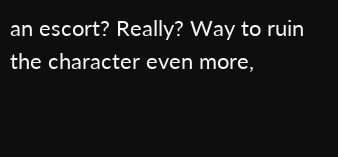an escort? Really? Way to ruin the character even more,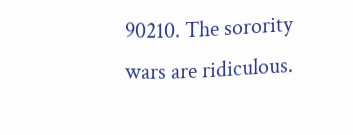90210. The sorority wars are ridiculous.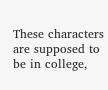These characters are supposed to be in college,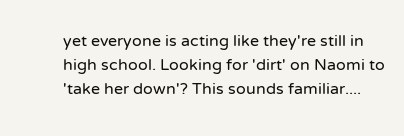yet everyone is acting like they're still in high school. Looking for 'dirt' on Naomi to 'take her down'? This sounds familiar....